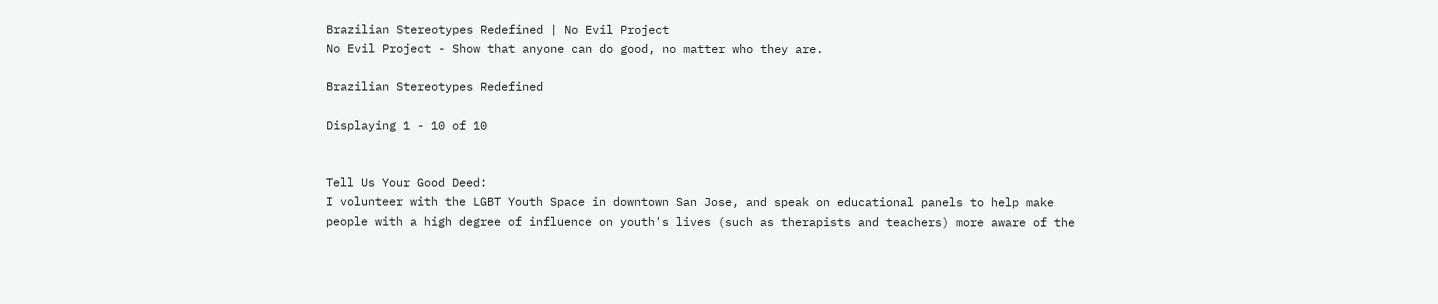Brazilian Stereotypes Redefined | No Evil Project
No Evil Project - Show that anyone can do good, no matter who they are.

Brazilian Stereotypes Redefined

Displaying 1 - 10 of 10


Tell Us Your Good Deed:
I volunteer with the LGBT Youth Space in downtown San Jose, and speak on educational panels to help make people with a high degree of influence on youth's lives (such as therapists and teachers) more aware of the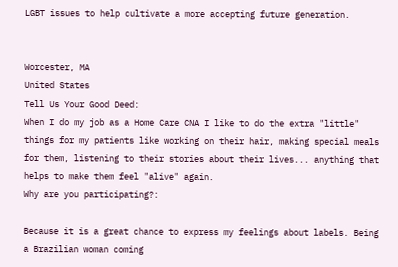LGBT issues to help cultivate a more accepting future generation.


Worcester, MA
United States
Tell Us Your Good Deed:
When I do my job as a Home Care CNA I like to do the extra "little" things for my patients like working on their hair, making special meals for them, listening to their stories about their lives... anything that helps to make them feel "alive" again.
Why are you participating?:

Because it is a great chance to express my feelings about labels. Being a Brazilian woman coming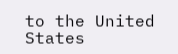to the United States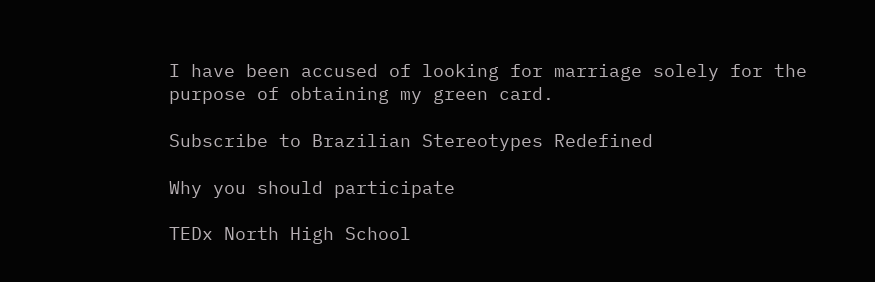I have been accused of looking for marriage solely for the purpose of obtaining my green card.

Subscribe to Brazilian Stereotypes Redefined

Why you should participate

TEDx North High School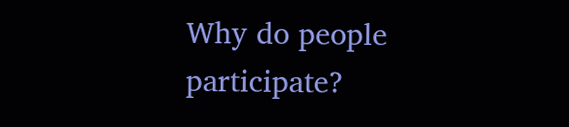Why do people participate?